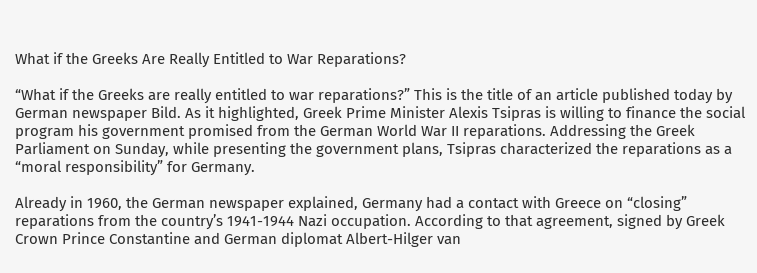What if the Greeks Are Really Entitled to War Reparations?

“What if the Greeks are really entitled to war reparations?” This is the title of an article published today by German newspaper Bild. As it highlighted, Greek Prime Minister Alexis Tsipras is willing to finance the social program his government promised from the German World War II reparations. Addressing the Greek Parliament on Sunday, while presenting the government plans, Tsipras characterized the reparations as a “moral responsibility” for Germany.

Already in 1960, the German newspaper explained, Germany had a contact with Greece on “closing” reparations from the country’s 1941-1944 Nazi occupation. According to that agreement, signed by Greek Crown Prince Constantine and German diplomat Albert-Hilger van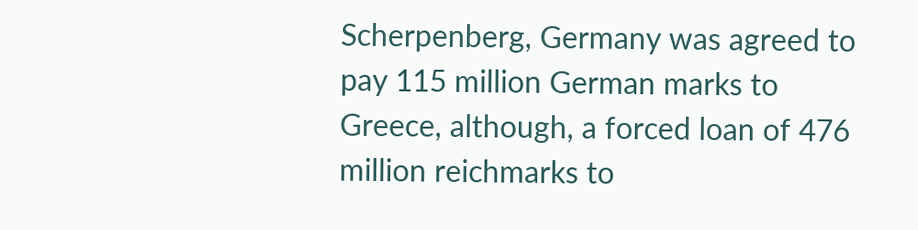Scherpenberg, Germany was agreed to pay 115 million German marks to Greece, although, a forced loan of 476 million reichmarks to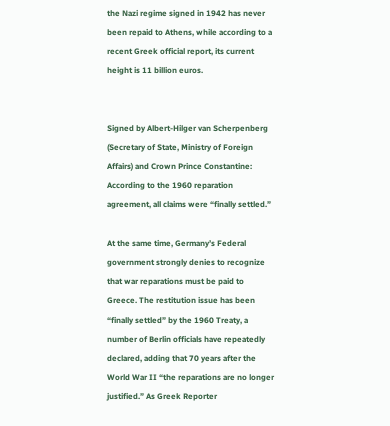the Nazi regime signed in 1942 has never been repaid to Athens, while according to a recent Greek official report, its current height is 11 billion euros.


Signed by Albert-Hilger van Scherpenberg (Secretary of State, Ministry of Foreign Affairs) and Crown Prince Constantine: According to the 1960 reparation agreement, all claims were “finally settled.”

At the same time, Germany’s Federal government strongly denies to recognize that war reparations must be paid to Greece. The restitution issue has been “finally settled” by the 1960 Treaty, a number of Berlin officials have repeatedly declared, adding that 70 years after the World War II “the reparations are no longer justified.” As Greek Reporter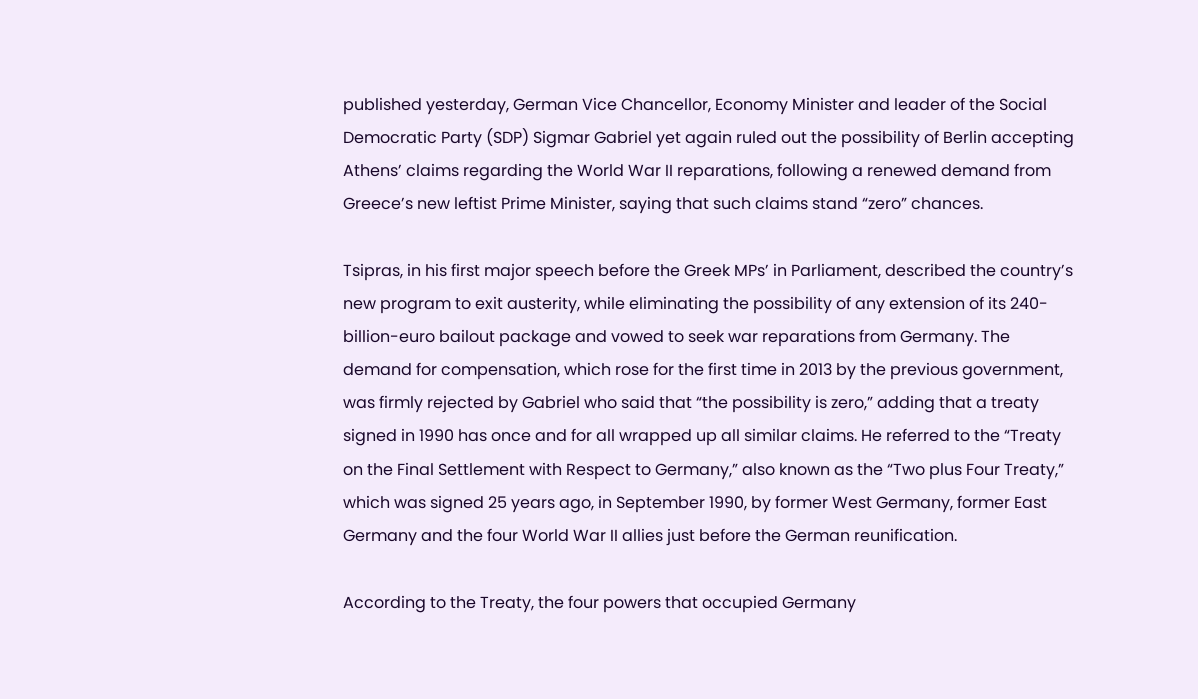published yesterday, German Vice Chancellor, Economy Minister and leader of the Social Democratic Party (SDP) Sigmar Gabriel yet again ruled out the possibility of Berlin accepting Athens’ claims regarding the World War II reparations, following a renewed demand from Greece’s new leftist Prime Minister, saying that such claims stand “zero” chances.

Tsipras, in his first major speech before the Greek MPs’ in Parliament, described the country’s new program to exit austerity, while eliminating the possibility of any extension of its 240-billion-euro bailout package and vowed to seek war reparations from Germany. The demand for compensation, which rose for the first time in 2013 by the previous government, was firmly rejected by Gabriel who said that “the possibility is zero,” adding that a treaty signed in 1990 has once and for all wrapped up all similar claims. He referred to the “Treaty on the Final Settlement with Respect to Germany,” also known as the “Two plus Four Treaty,” which was signed 25 years ago, in September 1990, by former West Germany, former East Germany and the four World War II allies just before the German reunification.

According to the Treaty, the four powers that occupied Germany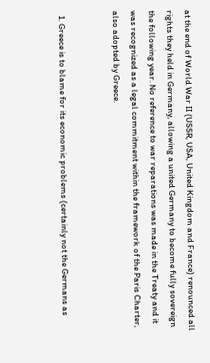at the end of World War II (USSR, USA, United Kingdom and France) renounced all rights they held in Germany, allowing a united Germany to become fully sovereign the following year. No reference to war reparations was made in the Treaty and it was recognized as a legal commitment within the framework of the Paris Charter, also adopted by Greece.


  1. Greece is to blame for its economic problems (certainly not the Germans as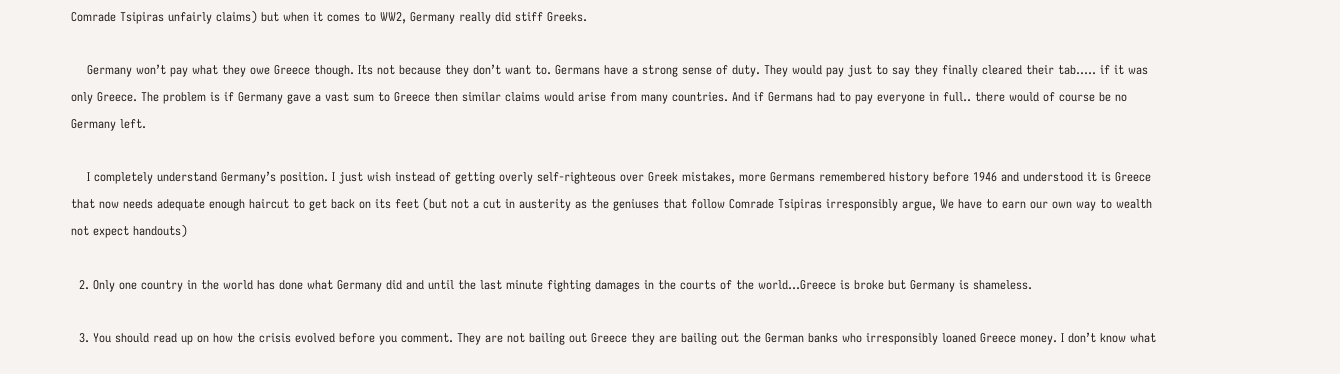Comrade Tsipiras unfairly claims) but when it comes to WW2, Germany really did stiff Greeks.

    Germany won’t pay what they owe Greece though. Its not because they don’t want to. Germans have a strong sense of duty. They would pay just to say they finally cleared their tab….. if it was only Greece. The problem is if Germany gave a vast sum to Greece then similar claims would arise from many countries. And if Germans had to pay everyone in full.. there would of course be no Germany left.

    I completely understand Germany’s position. I just wish instead of getting overly self-righteous over Greek mistakes, more Germans remembered history before 1946 and understood it is Greece that now needs adequate enough haircut to get back on its feet (but not a cut in austerity as the geniuses that follow Comrade Tsipiras irresponsibly argue, We have to earn our own way to wealth not expect handouts)

  2. Only one country in the world has done what Germany did and until the last minute fighting damages in the courts of the world…Greece is broke but Germany is shameless.

  3. You should read up on how the crisis evolved before you comment. They are not bailing out Greece they are bailing out the German banks who irresponsibly loaned Greece money. I don’t know what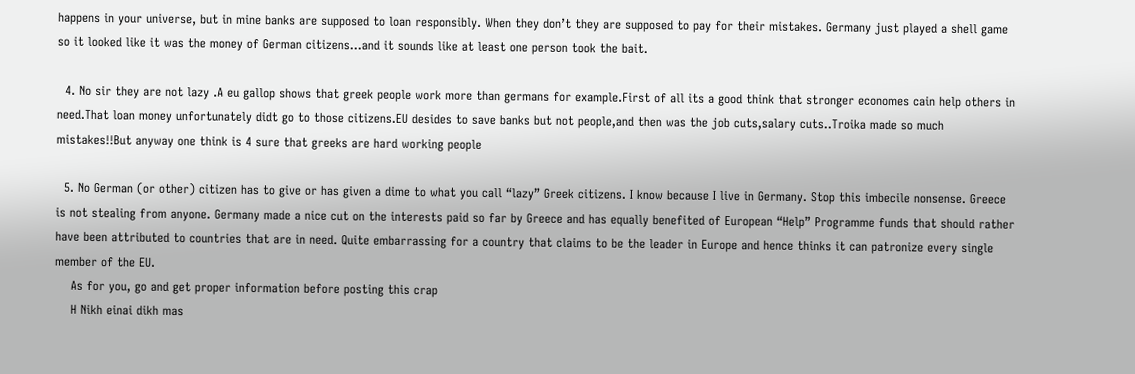happens in your universe, but in mine banks are supposed to loan responsibly. When they don’t they are supposed to pay for their mistakes. Germany just played a shell game so it looked like it was the money of German citizens…and it sounds like at least one person took the bait.

  4. No sir they are not lazy .A eu gallop shows that greek people work more than germans for example.First of all its a good think that stronger economes cain help others in need.That loan money unfortunately didt go to those citizens.EU desides to save banks but not people,and then was the job cuts,salary cuts..Troika made so much mistakes!!But anyway one think is 4 sure that greeks are hard working people

  5. No German (or other) citizen has to give or has given a dime to what you call “lazy” Greek citizens. I know because I live in Germany. Stop this imbecile nonsense. Greece is not stealing from anyone. Germany made a nice cut on the interests paid so far by Greece and has equally benefited of European “Help” Programme funds that should rather have been attributed to countries that are in need. Quite embarrassing for a country that claims to be the leader in Europe and hence thinks it can patronize every single member of the EU.
    As for you, go and get proper information before posting this crap
    H Nikh einai dikh mas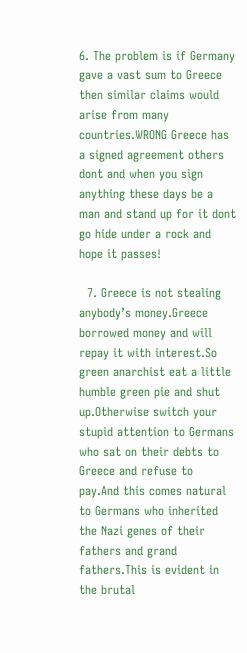6. The problem is if Germany gave a vast sum to Greece then similar claims would arise from many countries.WRONG Greece has a signed agreement others dont and when you sign anything these days be a man and stand up for it dont go hide under a rock and hope it passes!

  7. Greece is not stealing anybody’s money.Greece borrowed money and will repay it with interest.So green anarchist eat a little humble green pie and shut up.Otherwise switch your stupid attention to Germans who sat on their debts to Greece and refuse to pay.And this comes natural to Germans who inherited the Nazi genes of their fathers and grand fathers.This is evident in the brutal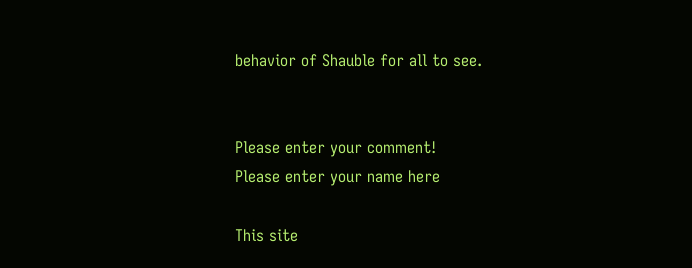behavior of Shauble for all to see.


Please enter your comment!
Please enter your name here

This site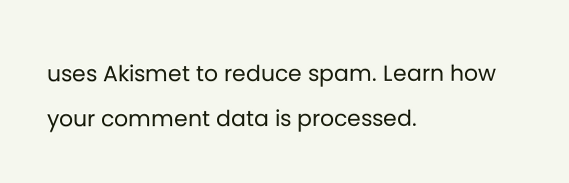uses Akismet to reduce spam. Learn how your comment data is processed.